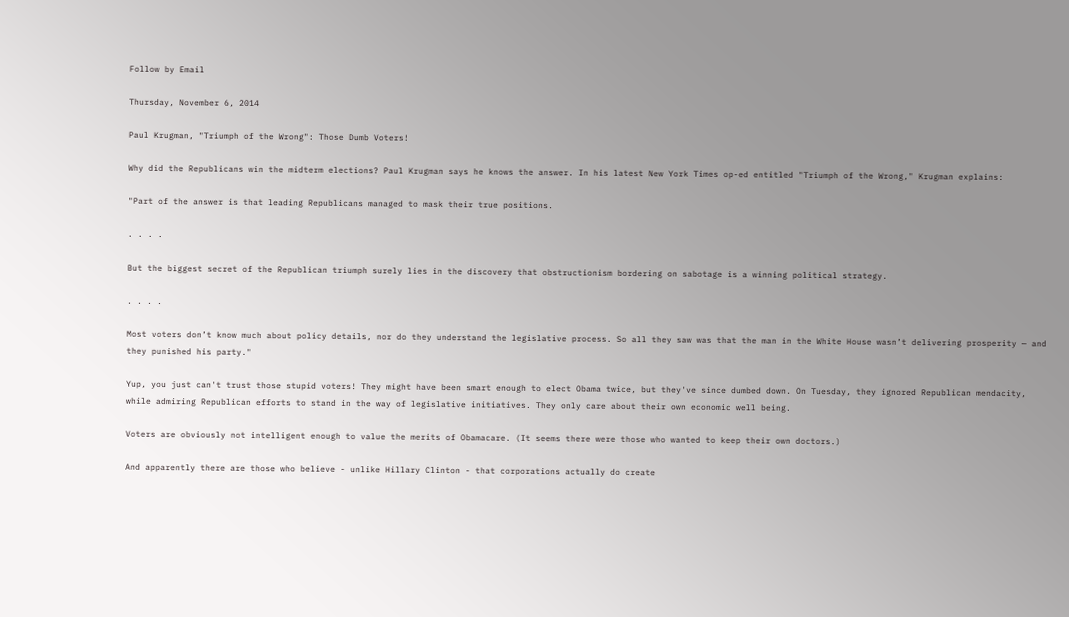Follow by Email

Thursday, November 6, 2014

Paul Krugman, "Triumph of the Wrong": Those Dumb Voters!

Why did the Republicans win the midterm elections? Paul Krugman says he knows the answer. In his latest New York Times op-ed entitled "Triumph of the Wrong," Krugman explains:

"Part of the answer is that leading Republicans managed to mask their true positions.

. . . .

But the biggest secret of the Republican triumph surely lies in the discovery that obstructionism bordering on sabotage is a winning political strategy.

. . . .

Most voters don’t know much about policy details, nor do they understand the legislative process. So all they saw was that the man in the White House wasn’t delivering prosperity — and they punished his party."

Yup, you just can't trust those stupid voters! They might have been smart enough to elect Obama twice, but they've since dumbed down. On Tuesday, they ignored Republican mendacity, while admiring Republican efforts to stand in the way of legislative initiatives. They only care about their own economic well being.

Voters are obviously not intelligent enough to value the merits of Obamacare. (It seems there were those who wanted to keep their own doctors.)

And apparently there are those who believe - unlike Hillary Clinton - that corporations actually do create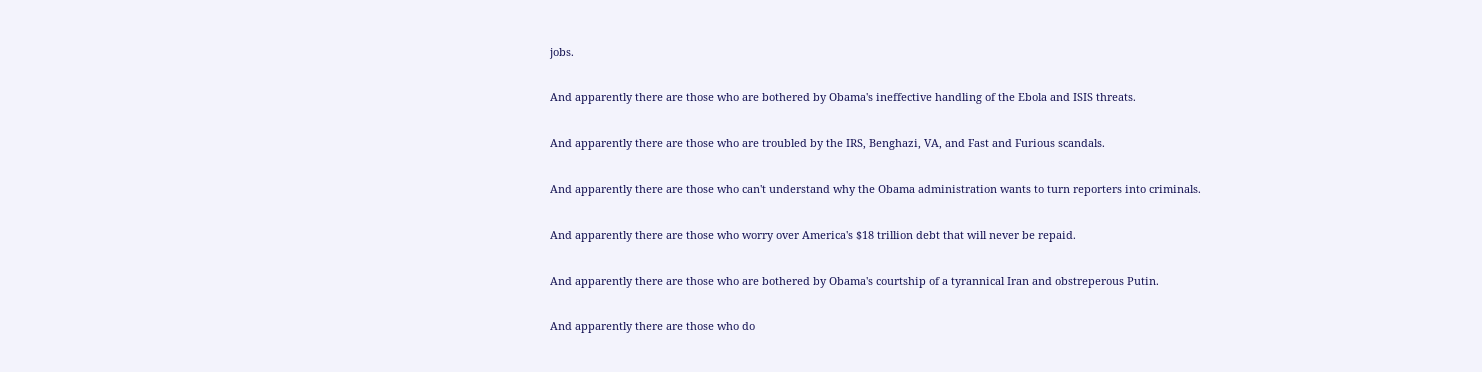jobs.

And apparently there are those who are bothered by Obama's ineffective handling of the Ebola and ISIS threats.

And apparently there are those who are troubled by the IRS, Benghazi, VA, and Fast and Furious scandals.

And apparently there are those who can't understand why the Obama administration wants to turn reporters into criminals.

And apparently there are those who worry over America's $18 trillion debt that will never be repaid.

And apparently there are those who are bothered by Obama's courtship of a tyrannical Iran and obstreperous Putin.

And apparently there are those who do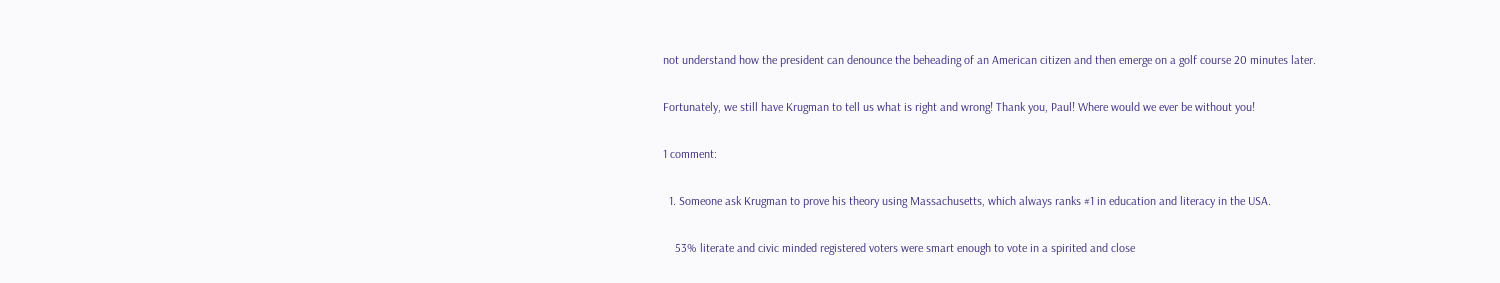not understand how the president can denounce the beheading of an American citizen and then emerge on a golf course 20 minutes later.

Fortunately, we still have Krugman to tell us what is right and wrong! Thank you, Paul! Where would we ever be without you!

1 comment:

  1. Someone ask Krugman to prove his theory using Massachusetts, which always ranks #1 in education and literacy in the USA.

    53% literate and civic minded registered voters were smart enough to vote in a spirited and close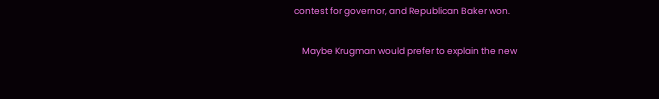contest for governor, and Republican Baker won.

    Maybe Krugman would prefer to explain the new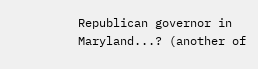Republican governor in Maryland...? (another of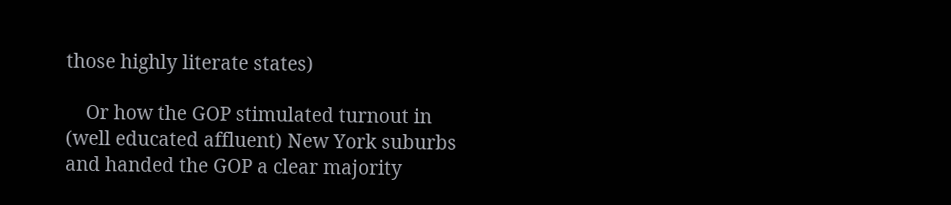those highly literate states)

    Or how the GOP stimulated turnout in (well educated affluent) New York suburbs and handed the GOP a clear majority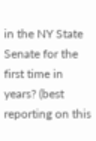in the NY State Senate for the first time in years? (best reporting on this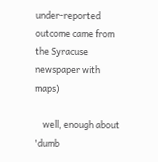under-reported outcome came from the Syracuse newspaper with maps)

    well, enough about 'dumb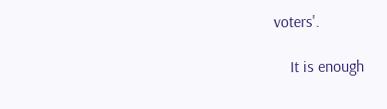voters'.

    It is enough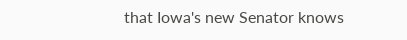that Iowa's new Senator knows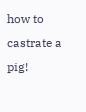how to castrate a pig!